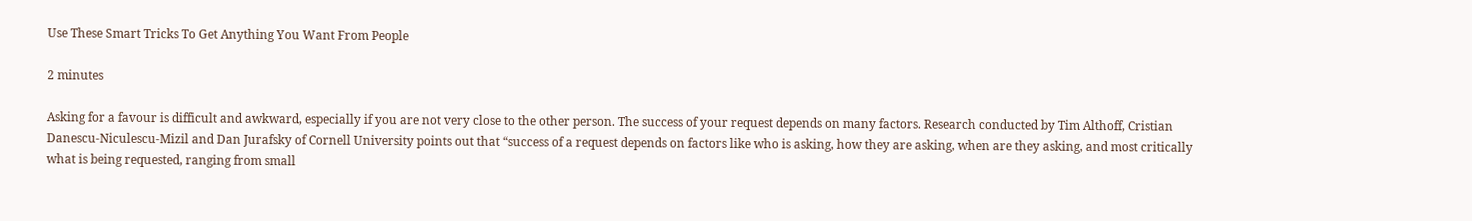Use These Smart Tricks To Get Anything You Want From People

2 minutes

Asking for a favour is difficult and awkward, especially if you are not very close to the other person. The success of your request depends on many factors. Research conducted by Tim Althoff, Cristian Danescu-Niculescu-Mizil and Dan Jurafsky of Cornell University points out that “success of a request depends on factors like who is asking, how they are asking, when are they asking, and most critically what is being requested, ranging from small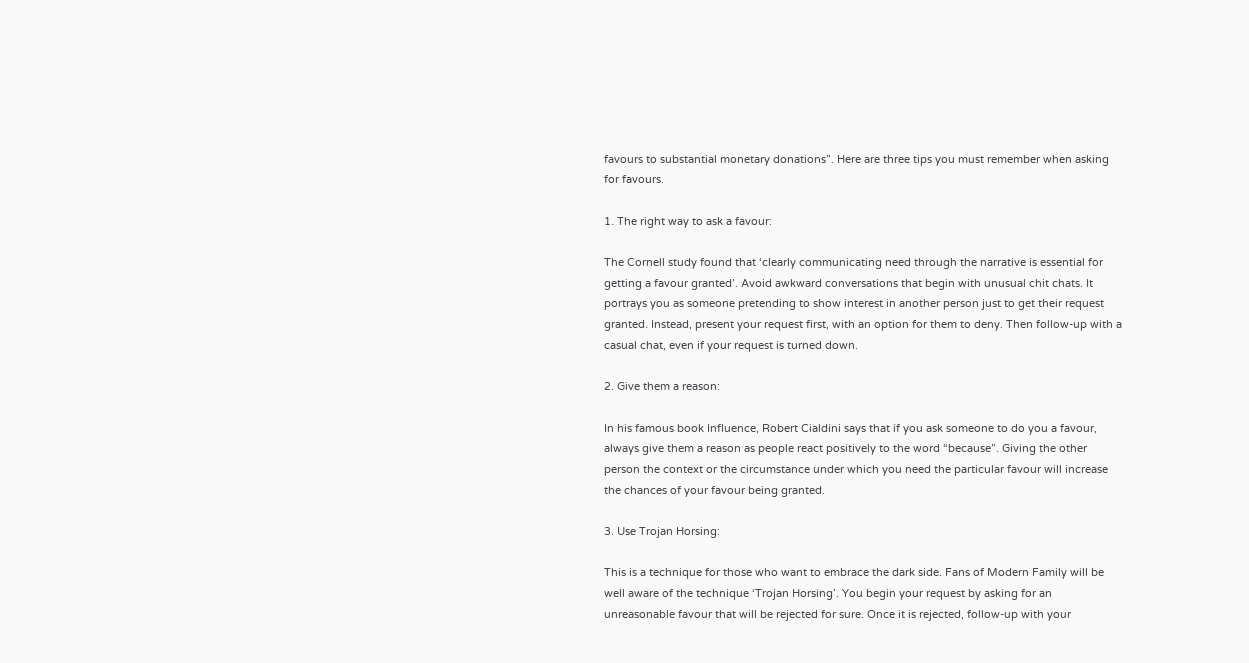favours to substantial monetary donations”. Here are three tips you must remember when asking for favours.

1. The right way to ask a favour:

The Cornell study found that ‘clearly communicating need through the narrative is essential for getting a favour granted’. Avoid awkward conversations that begin with unusual chit chats. It portrays you as someone pretending to show interest in another person just to get their request granted. Instead, present your request first, with an option for them to deny. Then follow-up with a casual chat, even if your request is turned down.

2. Give them a reason:

In his famous book Influence, Robert Cialdini says that if you ask someone to do you a favour, always give them a reason as people react positively to the word “because”. Giving the other person the context or the circumstance under which you need the particular favour will increase the chances of your favour being granted.

3. Use Trojan Horsing:

This is a technique for those who want to embrace the dark side. Fans of Modern Family will be well aware of the technique ‘Trojan Horsing’. You begin your request by asking for an unreasonable favour that will be rejected for sure. Once it is rejected, follow-up with your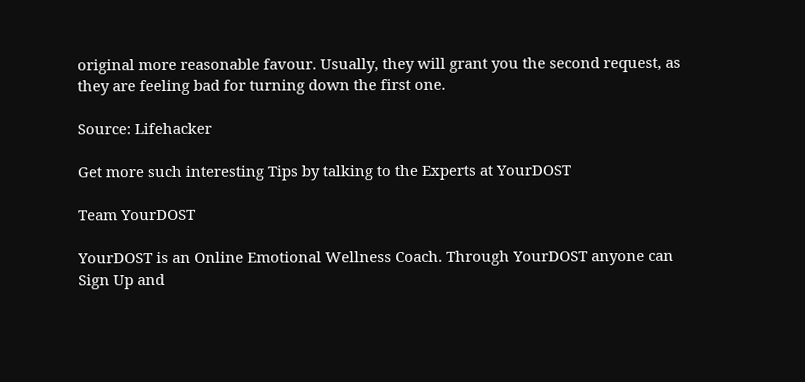original more reasonable favour. Usually, they will grant you the second request, as they are feeling bad for turning down the first one.

Source: Lifehacker

Get more such interesting Tips by talking to the Experts at YourDOST

Team YourDOST

YourDOST is an Online Emotional Wellness Coach. Through YourDOST anyone can Sign Up and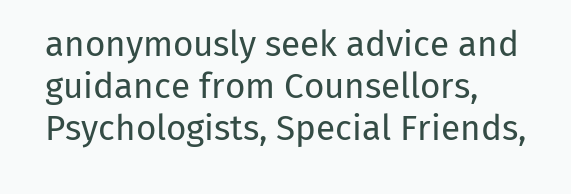anonymously seek advice and guidance from Counsellors, Psychologists, Special Friends,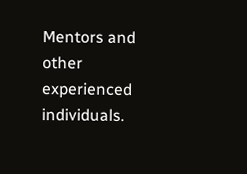Mentors and other experienced individuals.